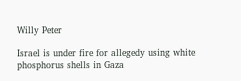Willy Peter

Israel is under fire for allegedy using white phosphorus shells in Gaza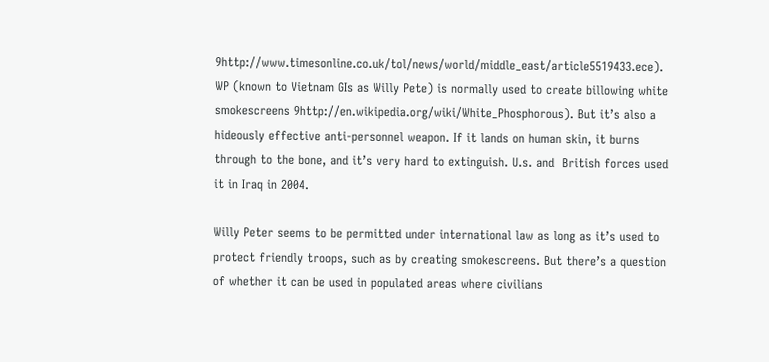9http://www.timesonline.co.uk/tol/news/world/middle_east/article5519433.ece). WP (known to Vietnam GIs as Willy Pete) is normally used to create billowing white smokescreens 9http://en.wikipedia.org/wiki/White_Phosphorous). But it’s also a hideously effective anti-personnel weapon. If it lands on human skin, it burns through to the bone, and it’s very hard to extinguish. U.s. and  British forces used it in Iraq in 2004.

Willy Peter seems to be permitted under international law as long as it’s used to protect friendly troops, such as by creating smokescreens. But there’s a question of whether it can be used in populated areas where civilians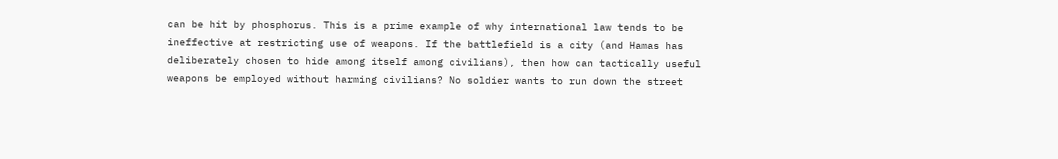can be hit by phosphorus. This is a prime example of why international law tends to be ineffective at restricting use of weapons. If the battlefield is a city (and Hamas has deliberately chosen to hide among itself among civilians), then how can tactically useful weapons be employed without harming civilians? No soldier wants to run down the street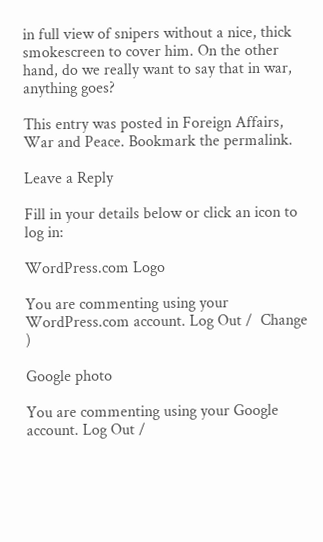in full view of snipers without a nice, thick smokescreen to cover him. On the other hand, do we really want to say that in war, anything goes?

This entry was posted in Foreign Affairs, War and Peace. Bookmark the permalink.

Leave a Reply

Fill in your details below or click an icon to log in:

WordPress.com Logo

You are commenting using your WordPress.com account. Log Out /  Change )

Google photo

You are commenting using your Google account. Log Out /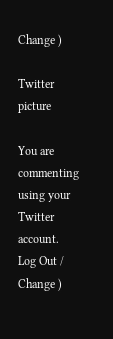Change )

Twitter picture

You are commenting using your Twitter account. Log Out /  Change )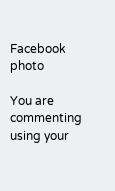Facebook photo

You are commenting using your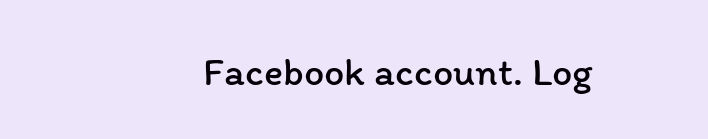Facebook account. Log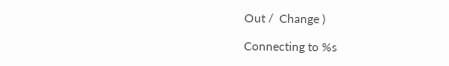Out /  Change )

Connecting to %s